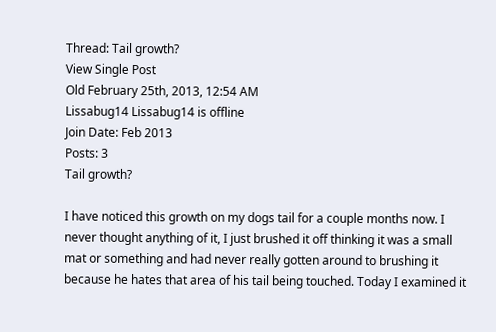Thread: Tail growth?
View Single Post
Old February 25th, 2013, 12:54 AM
Lissabug14 Lissabug14 is offline
Join Date: Feb 2013
Posts: 3
Tail growth?

I have noticed this growth on my dogs tail for a couple months now. I never thought anything of it, I just brushed it off thinking it was a small mat or something and had never really gotten around to brushing it because he hates that area of his tail being touched. Today I examined it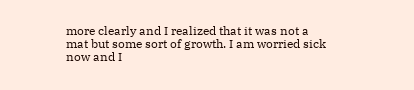more clearly and I realized that it was not a mat but some sort of growth. I am worried sick now and I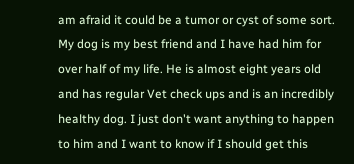am afraid it could be a tumor or cyst of some sort. My dog is my best friend and I have had him for over half of my life. He is almost eight years old and has regular Vet check ups and is an incredibly healthy dog. I just don't want anything to happen to him and I want to know if I should get this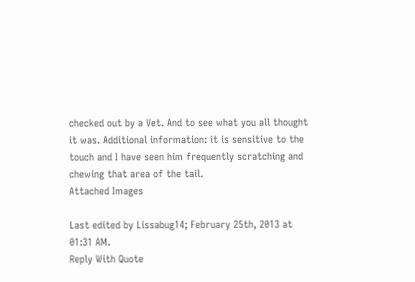checked out by a Vet. And to see what you all thought it was. Additional information: it is sensitive to the touch and I have seen him frequently scratching and chewing that area of the tail.
Attached Images

Last edited by Lissabug14; February 25th, 2013 at 01:31 AM.
Reply With Quote